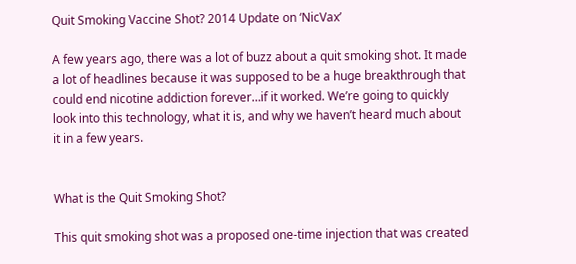Quit Smoking Vaccine Shot? 2014 Update on ‘NicVax’

A few years ago, there was a lot of buzz about a quit smoking shot. It made a lot of headlines because it was supposed to be a huge breakthrough that could end nicotine addiction forever…if it worked. We’re going to quickly look into this technology, what it is, and why we haven’t heard much about it in a few years.


What is the Quit Smoking Shot?

This quit smoking shot was a proposed one-time injection that was created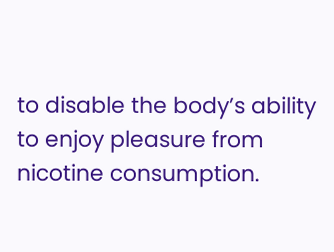to disable the body’s ability to enjoy pleasure from nicotine consumption.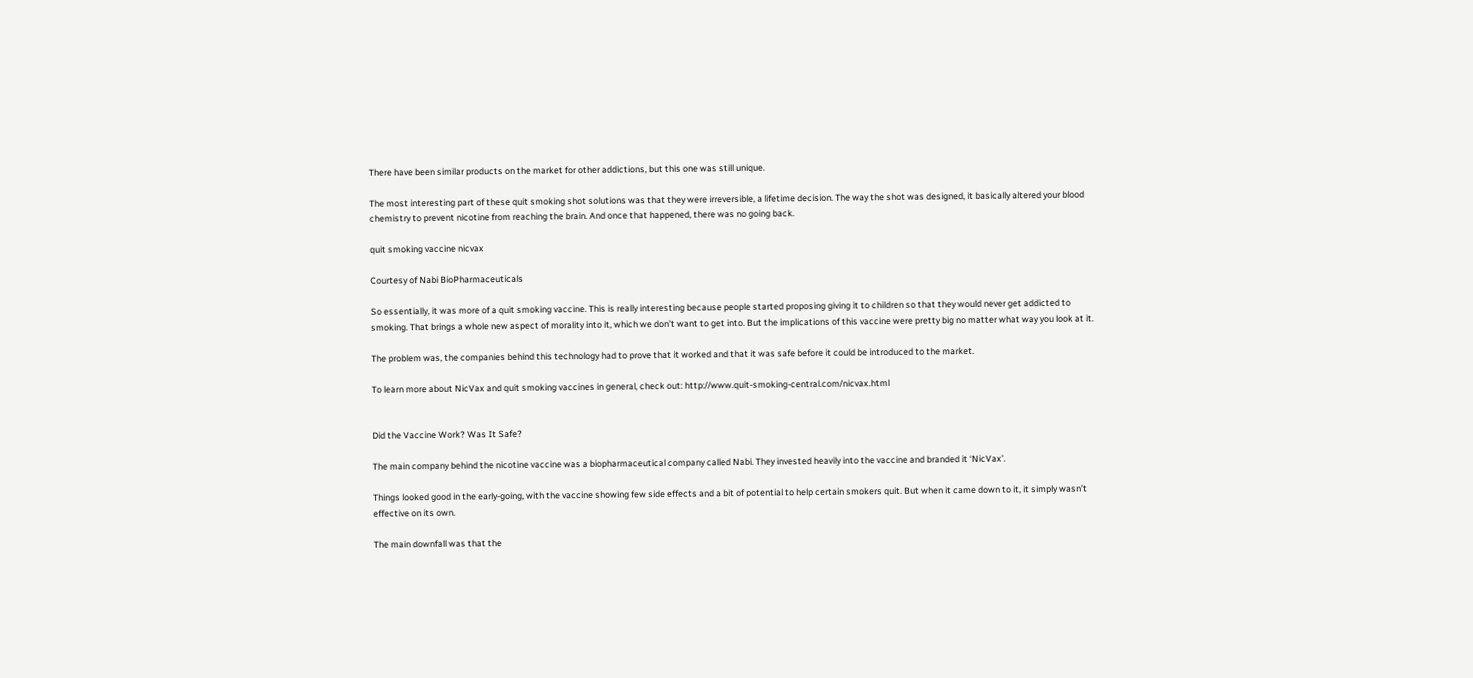There have been similar products on the market for other addictions, but this one was still unique.

The most interesting part of these quit smoking shot solutions was that they were irreversible, a lifetime decision. The way the shot was designed, it basically altered your blood chemistry to prevent nicotine from reaching the brain. And once that happened, there was no going back.

quit smoking vaccine nicvax

Courtesy of Nabi BioPharmaceuticals

So essentially, it was more of a quit smoking vaccine. This is really interesting because people started proposing giving it to children so that they would never get addicted to smoking. That brings a whole new aspect of morality into it, which we don’t want to get into. But the implications of this vaccine were pretty big no matter what way you look at it.

The problem was, the companies behind this technology had to prove that it worked and that it was safe before it could be introduced to the market.

To learn more about NicVax and quit smoking vaccines in general, check out: http://www.quit-smoking-central.com/nicvax.html


Did the Vaccine Work? Was It Safe?

The main company behind the nicotine vaccine was a biopharmaceutical company called Nabi. They invested heavily into the vaccine and branded it ‘NicVax’.

Things looked good in the early-going, with the vaccine showing few side effects and a bit of potential to help certain smokers quit. But when it came down to it, it simply wasn’t effective on its own.

The main downfall was that the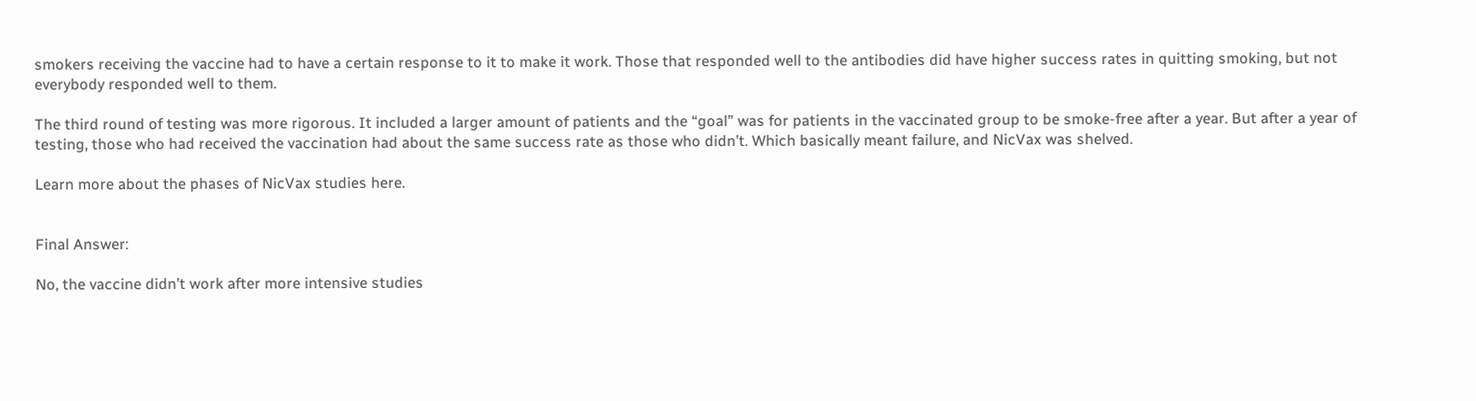smokers receiving the vaccine had to have a certain response to it to make it work. Those that responded well to the antibodies did have higher success rates in quitting smoking, but not everybody responded well to them.

The third round of testing was more rigorous. It included a larger amount of patients and the “goal” was for patients in the vaccinated group to be smoke-free after a year. But after a year of testing, those who had received the vaccination had about the same success rate as those who didn’t. Which basically meant failure, and NicVax was shelved.

Learn more about the phases of NicVax studies here.


Final Answer:

No, the vaccine didn’t work after more intensive studies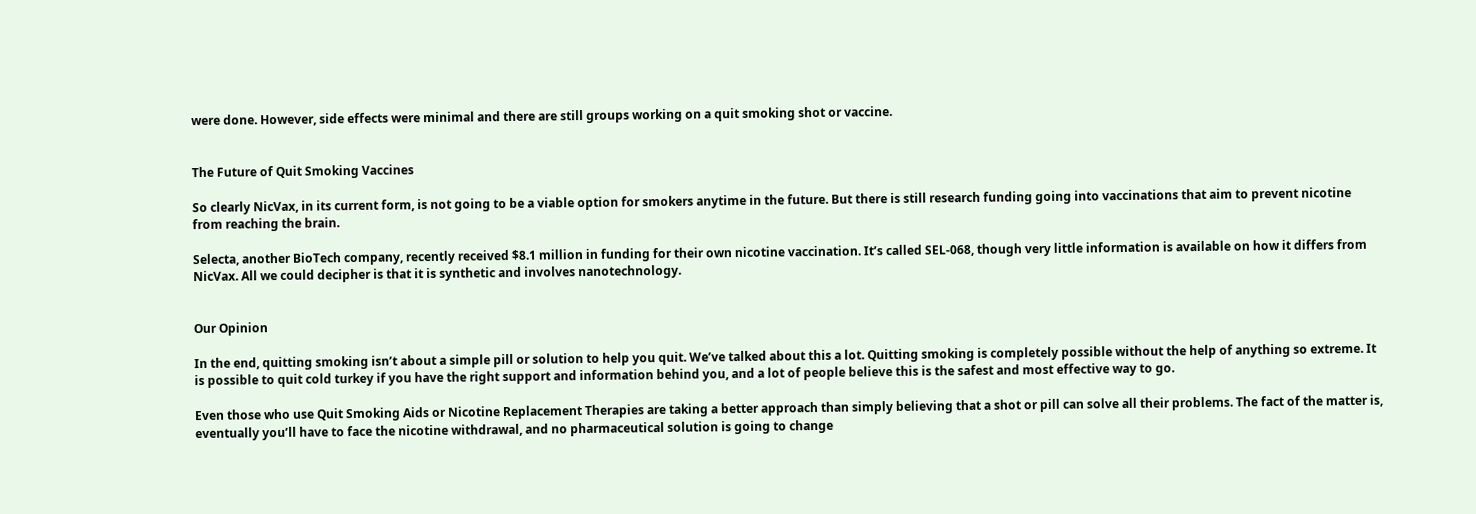were done. However, side effects were minimal and there are still groups working on a quit smoking shot or vaccine.


The Future of Quit Smoking Vaccines

So clearly NicVax, in its current form, is not going to be a viable option for smokers anytime in the future. But there is still research funding going into vaccinations that aim to prevent nicotine from reaching the brain.

Selecta, another BioTech company, recently received $8.1 million in funding for their own nicotine vaccination. It’s called SEL-068, though very little information is available on how it differs from NicVax. All we could decipher is that it is synthetic and involves nanotechnology.


Our Opinion

In the end, quitting smoking isn’t about a simple pill or solution to help you quit. We’ve talked about this a lot. Quitting smoking is completely possible without the help of anything so extreme. It is possible to quit cold turkey if you have the right support and information behind you, and a lot of people believe this is the safest and most effective way to go.

Even those who use Quit Smoking Aids or Nicotine Replacement Therapies are taking a better approach than simply believing that a shot or pill can solve all their problems. The fact of the matter is, eventually you’ll have to face the nicotine withdrawal, and no pharmaceutical solution is going to change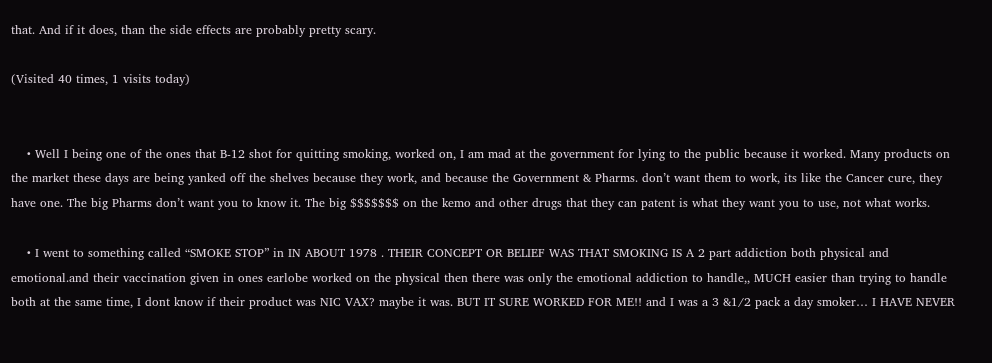that. And if it does, than the side effects are probably pretty scary.

(Visited 40 times, 1 visits today)


    • Well I being one of the ones that B-12 shot for quitting smoking, worked on, I am mad at the government for lying to the public because it worked. Many products on the market these days are being yanked off the shelves because they work, and because the Government & Pharms. don’t want them to work, its like the Cancer cure, they have one. The big Pharms don’t want you to know it. The big $$$$$$$ on the kemo and other drugs that they can patent is what they want you to use, not what works.

    • I went to something called “SMOKE STOP” in IN ABOUT 1978 . THEIR CONCEPT OR BELIEF WAS THAT SMOKING IS A 2 part addiction both physical and emotional.and their vaccination given in ones earlobe worked on the physical then there was only the emotional addiction to handle,, MUCH easier than trying to handle both at the same time, I dont know if their product was NIC VAX? maybe it was. BUT IT SURE WORKED FOR ME!! and I was a 3 &1/2 pack a day smoker… I HAVE NEVER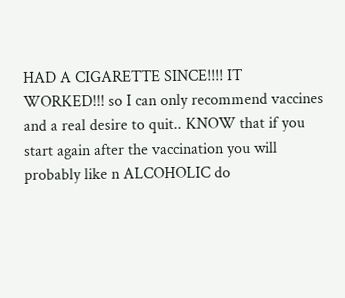HAD A CIGARETTE SINCE!!!! IT WORKED!!! so I can only recommend vaccines and a real desire to quit.. KNOW that if you start again after the vaccination you will probably like n ALCOHOLIC do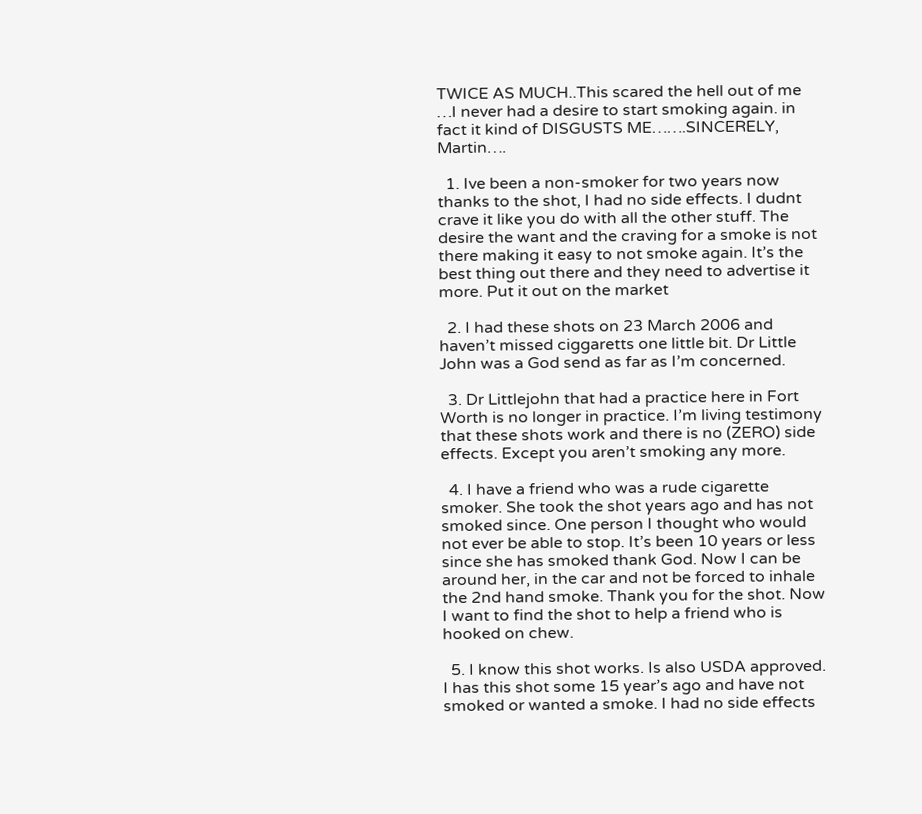TWICE AS MUCH..This scared the hell out of me …I never had a desire to start smoking again. in fact it kind of DISGUSTS ME…….SINCERELY, Martin….

  1. Ive been a non-smoker for two years now thanks to the shot, I had no side effects. I dudnt crave it like you do with all the other stuff. The desire the want and the craving for a smoke is not there making it easy to not smoke again. It’s the best thing out there and they need to advertise it more. Put it out on the market

  2. I had these shots on 23 March 2006 and haven’t missed ciggaretts one little bit. Dr Little John was a God send as far as I’m concerned.

  3. Dr Littlejohn that had a practice here in Fort Worth is no longer in practice. I’m living testimony that these shots work and there is no (ZERO) side effects. Except you aren’t smoking any more.

  4. I have a friend who was a rude cigarette smoker. She took the shot years ago and has not smoked since. One person I thought who would not ever be able to stop. It’s been 10 years or less since she has smoked thank God. Now I can be around her, in the car and not be forced to inhale the 2nd hand smoke. Thank you for the shot. Now I want to find the shot to help a friend who is hooked on chew.

  5. I know this shot works. Is also USDA approved. I has this shot some 15 year’s ago and have not smoked or wanted a smoke. I had no side effects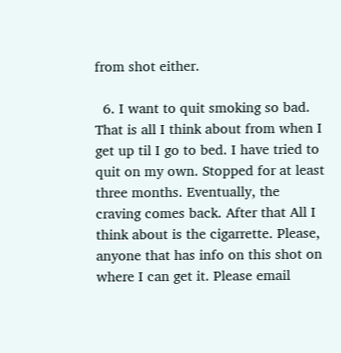from shot either.

  6. I want to quit smoking so bad. That is all I think about from when I get up til I go to bed. I have tried to quit on my own. Stopped for at least three months. Eventually, the craving comes back. After that All I think about is the cigarrette. Please, anyone that has info on this shot on where I can get it. Please email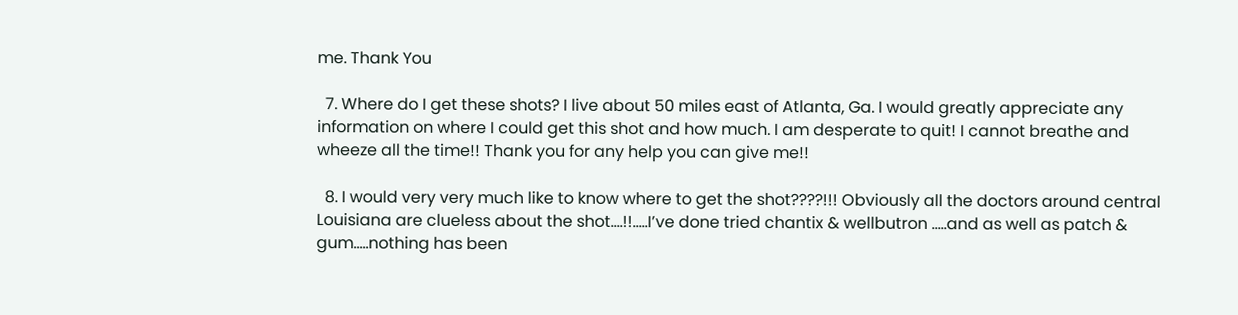me. Thank You

  7. Where do I get these shots? I live about 50 miles east of Atlanta, Ga. I would greatly appreciate any information on where I could get this shot and how much. I am desperate to quit! I cannot breathe and wheeze all the time!! Thank you for any help you can give me!!

  8. I would very very much like to know where to get the shot????!!! Obviously all the doctors around central Louisiana are clueless about the shot….!!…..I’ve done tried chantix & wellbutron …..and as well as patch & gum…..nothing has been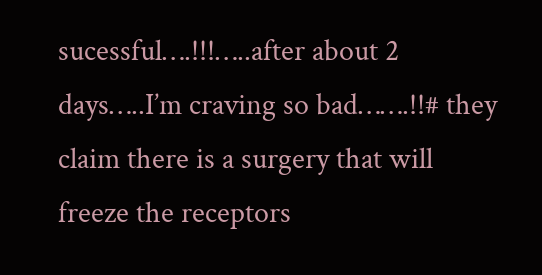sucessful….!!!…..after about 2 days…..I’m craving so bad…….!!# they claim there is a surgery that will freeze the receptors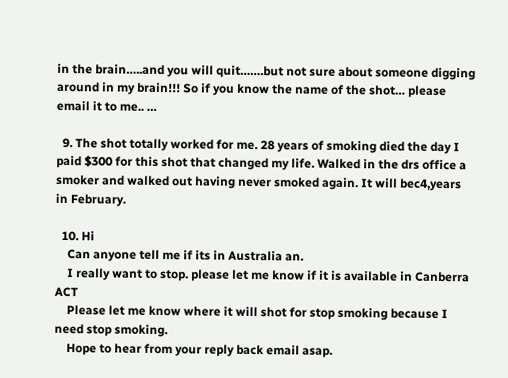in the brain…..and you will quit…….but not sure about someone digging around in my brain!!! So if you know the name of the shot… please email it to me.. …

  9. The shot totally worked for me. 28 years of smoking died the day I paid $300 for this shot that changed my life. Walked in the drs office a smoker and walked out having never smoked again. It will bec4,years in February.

  10. Hi
    Can anyone tell me if its in Australia an.
    I really want to stop. please let me know if it is available in Canberra ACT
    Please let me know where it will shot for stop smoking because I need stop smoking.
    Hope to hear from your reply back email asap.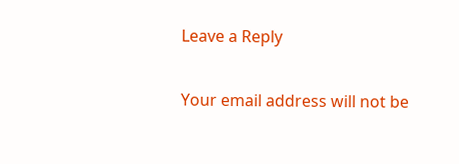Leave a Reply

Your email address will not be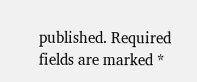published. Required fields are marked *